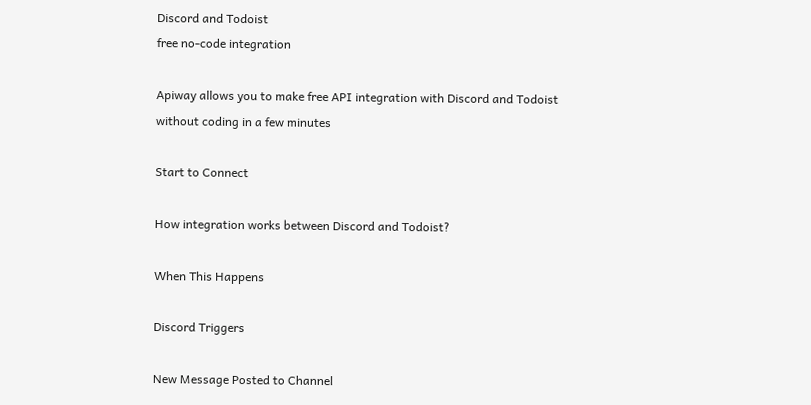Discord and Todoist
free no-code integration

Apiway allows you to make free API integration with Discord and Todoist without coding in a few minutes

Start to Connect

How integration works between Discord and Todoist?

When This Happens

Discord Triggers

New Message Posted to Channel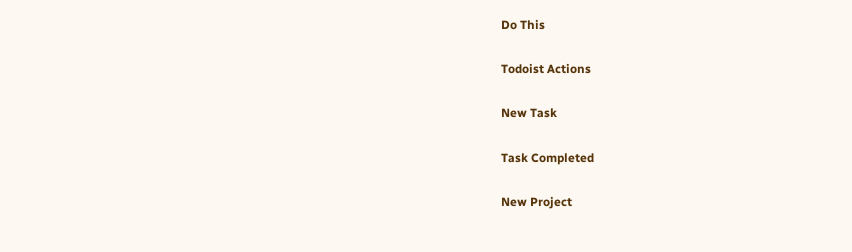Do This

Todoist Actions

New Task

Task Completed

New Project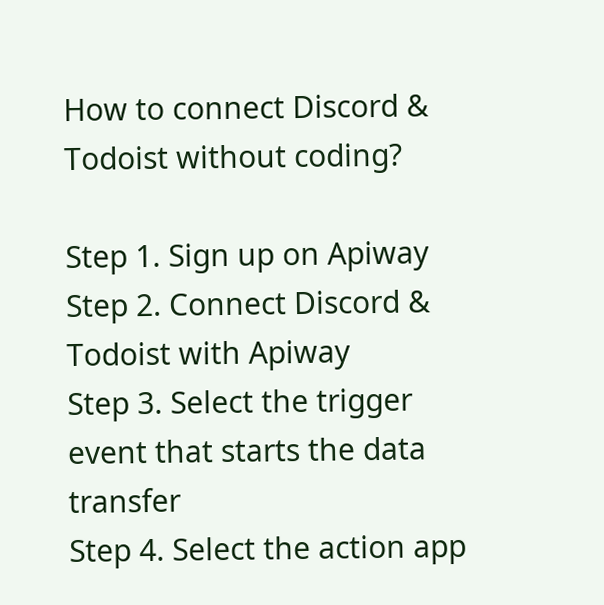How to connect Discord & Todoist without coding?

Step 1. Sign up on Apiway
Step 2. Connect Discord & Todoist with Apiway
Step 3. Select the trigger event that starts the data transfer
Step 4. Select the action app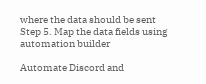where the data should be sent
Step 5. Map the data fields using automation builder

Automate Discord and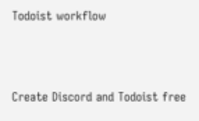Todoist workflow



Create Discord and Todoist free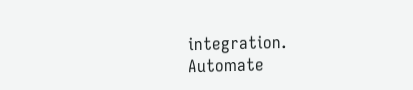integration. Automate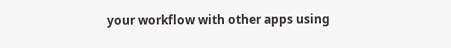your workflow with other apps using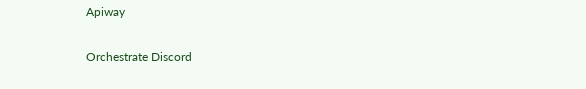Apiway

Orchestrate Discord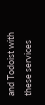and Todoist with these services